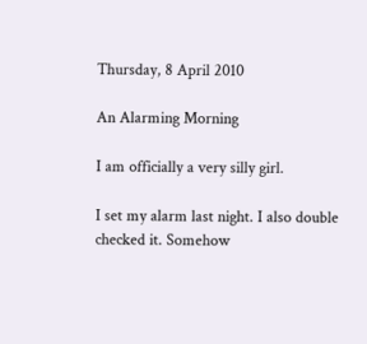Thursday, 8 April 2010

An Alarming Morning

I am officially a very silly girl.

I set my alarm last night. I also double checked it. Somehow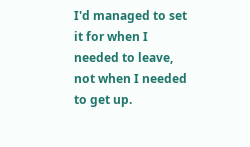I'd managed to set it for when I needed to leave, not when I needed to get up.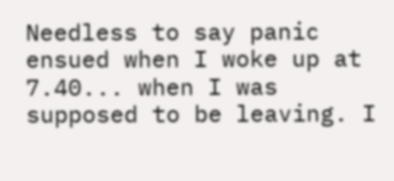Needless to say panic ensued when I woke up at 7.40... when I was supposed to be leaving. I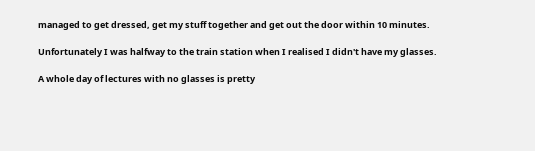managed to get dressed, get my stuff together and get out the door within 10 minutes.

Unfortunately I was halfway to the train station when I realised I didn't have my glasses.

A whole day of lectures with no glasses is pretty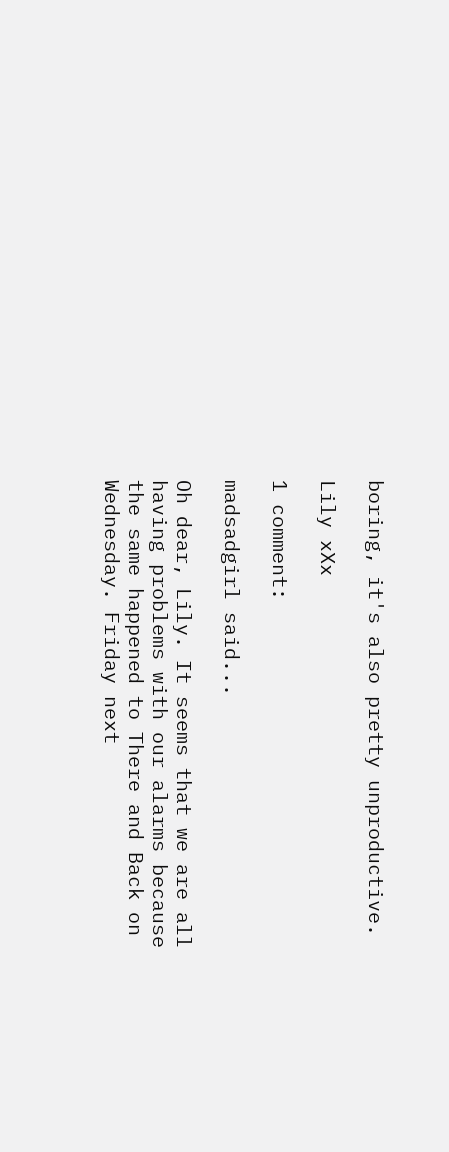boring, it's also pretty unproductive.

Lily xXx

1 comment:

madsadgirl said...

Oh dear, Lily. It seems that we are all having problems with our alarms because the same happened to There and Back on Wednesday. Friday next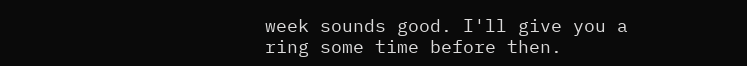week sounds good. I'll give you a ring some time before then.